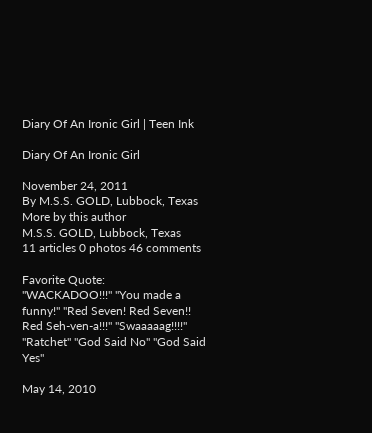Diary Of An Ironic Girl | Teen Ink

Diary Of An Ironic Girl

November 24, 2011
By M.S.S. GOLD, Lubbock, Texas
More by this author
M.S.S. GOLD, Lubbock, Texas
11 articles 0 photos 46 comments

Favorite Quote:
"WACKADOO!!!" "You made a funny!" "Red Seven! Red Seven!! Red Seh-ven-a!!!" "Swaaaaag!!!!" "Ratchet" "God Said No" "God Said Yes"

May 14, 2010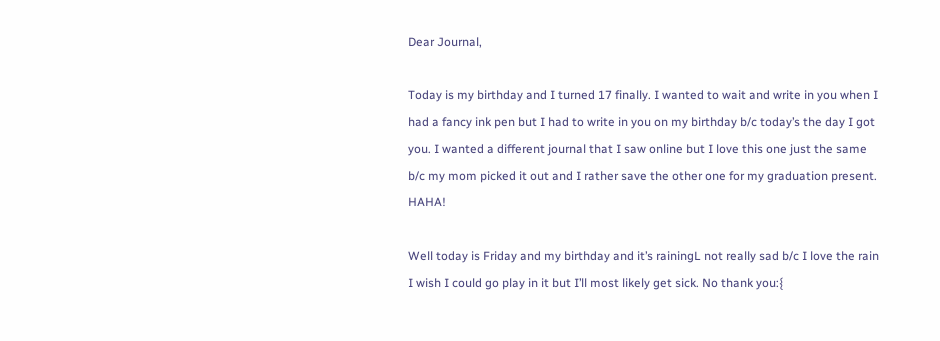Dear Journal,

Today is my birthday and I turned 17 finally. I wanted to wait and write in you when I had a fancy ink pen but I had to write in you on my birthday b/c today’s the day I got you. I wanted a different journal that I saw online but I love this one just the same b/c my mom picked it out and I rather save the other one for my graduation present. HAHA!

Well today is Friday and my birthday and it’s rainingL not really sad b/c I love the rain I wish I could go play in it but I’ll most likely get sick. No thank you:{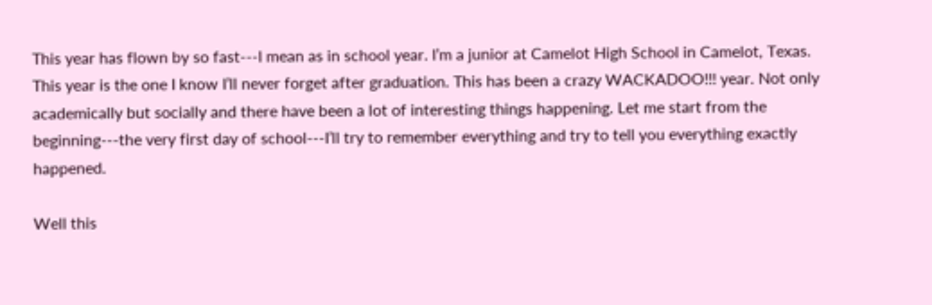This year has flown by so fast---I mean as in school year. I’m a junior at Camelot High School in Camelot, Texas. This year is the one I know I’ll never forget after graduation. This has been a crazy WACKADOO!!! year. Not only academically but socially and there have been a lot of interesting things happening. Let me start from the beginning---the very first day of school---I’ll try to remember everything and try to tell you everything exactly happened.

Well this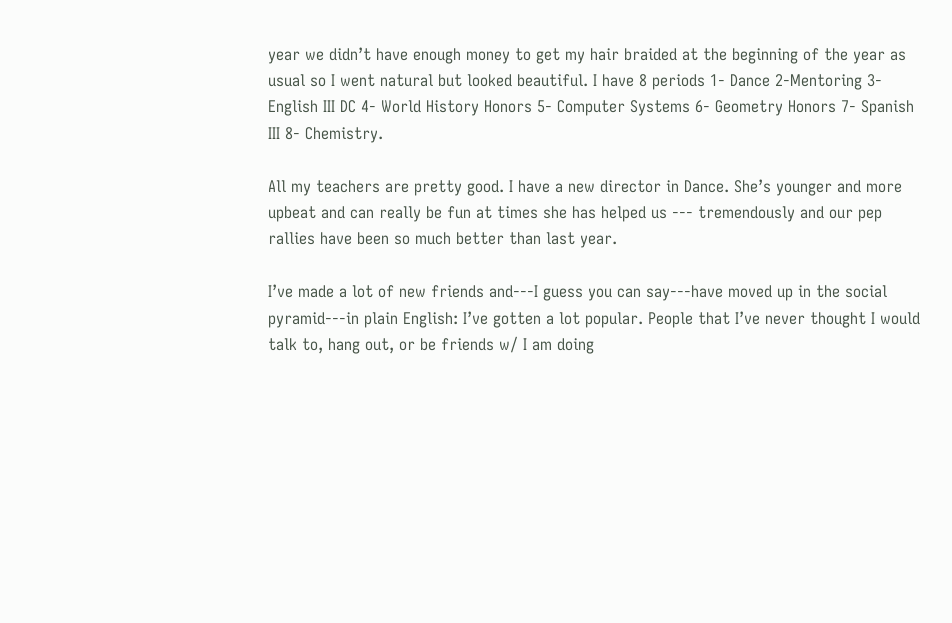year we didn’t have enough money to get my hair braided at the beginning of the year as usual so I went natural but looked beautiful. I have 8 periods 1- Dance 2-Mentoring 3- English III DC 4- World History Honors 5- Computer Systems 6- Geometry Honors 7- Spanish III 8- Chemistry.

All my teachers are pretty good. I have a new director in Dance. She’s younger and more upbeat and can really be fun at times she has helped us --- tremendously and our pep rallies have been so much better than last year.

I’ve made a lot of new friends and---I guess you can say---have moved up in the social pyramid---in plain English: I’ve gotten a lot popular. People that I’ve never thought I would talk to, hang out, or be friends w/ I am doing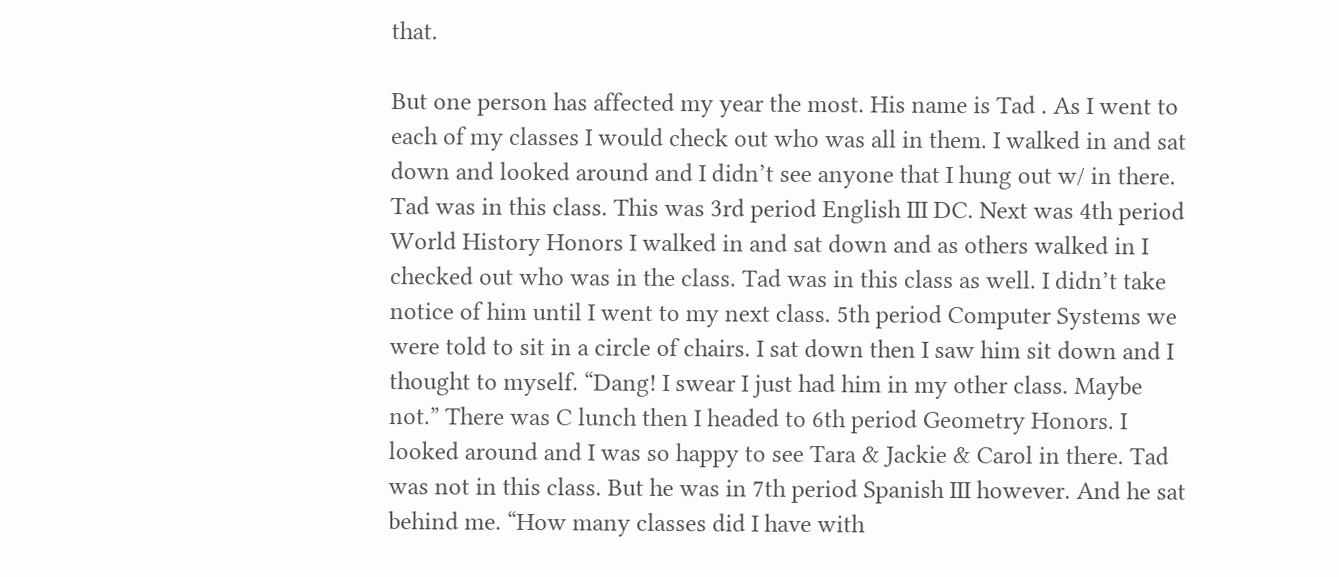that.

But one person has affected my year the most. His name is Tad . As I went to each of my classes I would check out who was all in them. I walked in and sat down and looked around and I didn’t see anyone that I hung out w/ in there. Tad was in this class. This was 3rd period English III DC. Next was 4th period World History Honors I walked in and sat down and as others walked in I checked out who was in the class. Tad was in this class as well. I didn’t take notice of him until I went to my next class. 5th period Computer Systems we were told to sit in a circle of chairs. I sat down then I saw him sit down and I thought to myself. “Dang! I swear I just had him in my other class. Maybe not.” There was C lunch then I headed to 6th period Geometry Honors. I looked around and I was so happy to see Tara & Jackie & Carol in there. Tad was not in this class. But he was in 7th period Spanish III however. And he sat behind me. “How many classes did I have with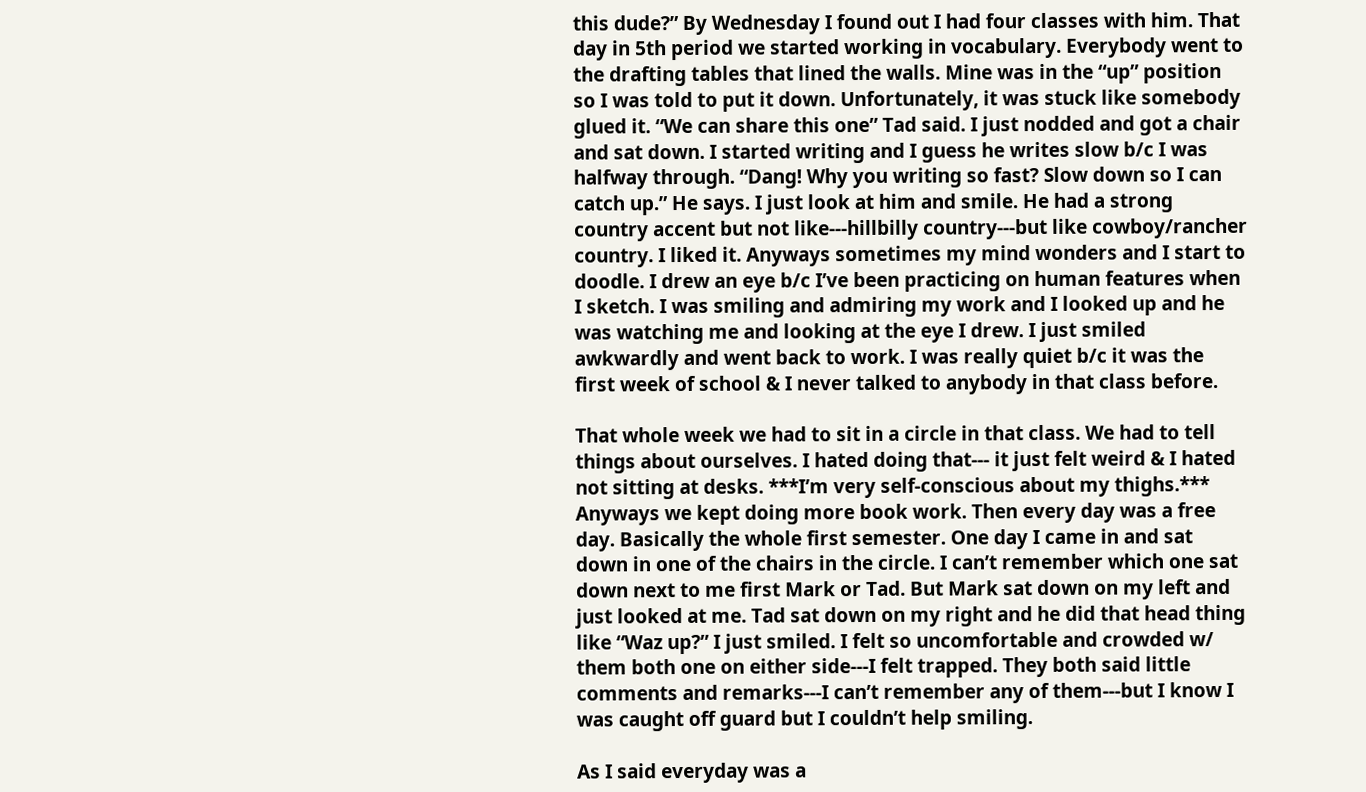this dude?” By Wednesday I found out I had four classes with him. That day in 5th period we started working in vocabulary. Everybody went to the drafting tables that lined the walls. Mine was in the “up” position so I was told to put it down. Unfortunately, it was stuck like somebody glued it. “We can share this one” Tad said. I just nodded and got a chair and sat down. I started writing and I guess he writes slow b/c I was halfway through. “Dang! Why you writing so fast? Slow down so I can catch up.” He says. I just look at him and smile. He had a strong country accent but not like---hillbilly country---but like cowboy/rancher country. I liked it. Anyways sometimes my mind wonders and I start to doodle. I drew an eye b/c I’ve been practicing on human features when I sketch. I was smiling and admiring my work and I looked up and he was watching me and looking at the eye I drew. I just smiled awkwardly and went back to work. I was really quiet b/c it was the first week of school & I never talked to anybody in that class before.

That whole week we had to sit in a circle in that class. We had to tell things about ourselves. I hated doing that--- it just felt weird & I hated not sitting at desks. ***I’m very self-conscious about my thighs.*** Anyways we kept doing more book work. Then every day was a free day. Basically the whole first semester. One day I came in and sat down in one of the chairs in the circle. I can’t remember which one sat down next to me first Mark or Tad. But Mark sat down on my left and just looked at me. Tad sat down on my right and he did that head thing like “Waz up?” I just smiled. I felt so uncomfortable and crowded w/ them both one on either side---I felt trapped. They both said little comments and remarks---I can’t remember any of them---but I know I was caught off guard but I couldn’t help smiling.

As I said everyday was a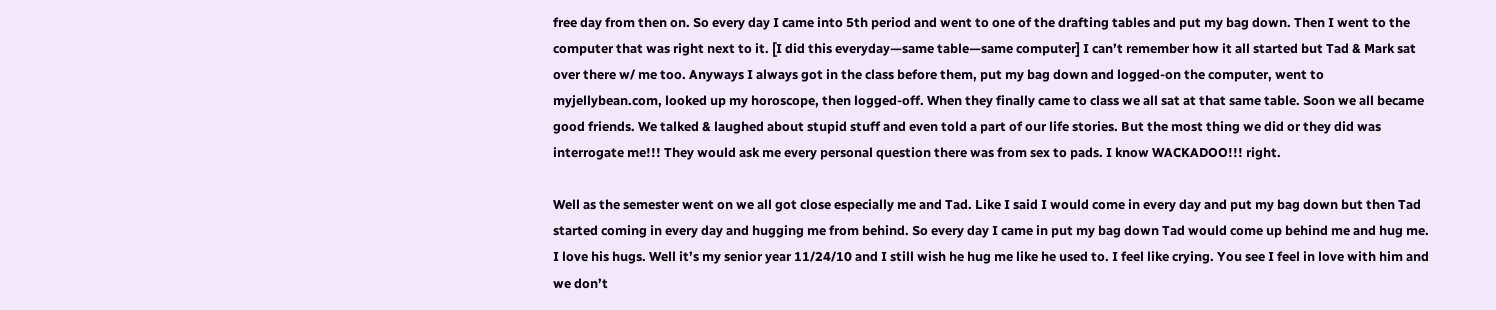free day from then on. So every day I came into 5th period and went to one of the drafting tables and put my bag down. Then I went to the computer that was right next to it. [I did this everyday—same table—same computer] I can’t remember how it all started but Tad & Mark sat over there w/ me too. Anyways I always got in the class before them, put my bag down and logged-on the computer, went to myjellybean.com, looked up my horoscope, then logged-off. When they finally came to class we all sat at that same table. Soon we all became good friends. We talked & laughed about stupid stuff and even told a part of our life stories. But the most thing we did or they did was interrogate me!!! They would ask me every personal question there was from sex to pads. I know WACKADOO!!! right.

Well as the semester went on we all got close especially me and Tad. Like I said I would come in every day and put my bag down but then Tad started coming in every day and hugging me from behind. So every day I came in put my bag down Tad would come up behind me and hug me. I love his hugs. Well it’s my senior year 11/24/10 and I still wish he hug me like he used to. I feel like crying. You see I feel in love with him and we don’t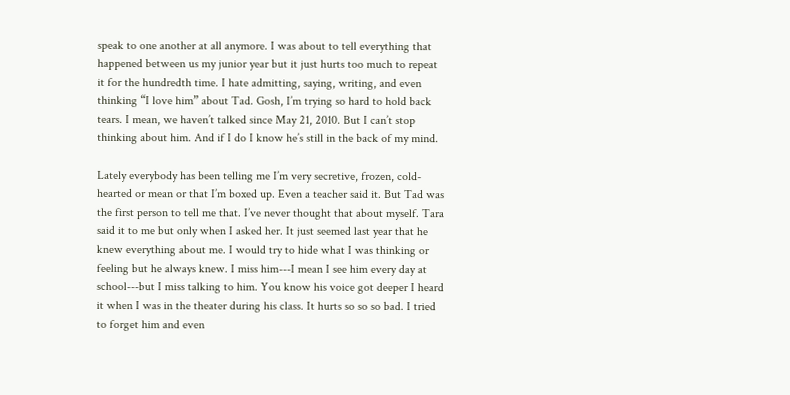speak to one another at all anymore. I was about to tell everything that happened between us my junior year but it just hurts too much to repeat it for the hundredth time. I hate admitting, saying, writing, and even thinking “I love him” about Tad. Gosh, I’m trying so hard to hold back tears. I mean, we haven’t talked since May 21, 2010. But I can’t stop thinking about him. And if I do I know he’s still in the back of my mind.

Lately everybody has been telling me I’m very secretive, frozen, cold-hearted or mean or that I’m boxed up. Even a teacher said it. But Tad was the first person to tell me that. I’ve never thought that about myself. Tara said it to me but only when I asked her. It just seemed last year that he knew everything about me. I would try to hide what I was thinking or feeling but he always knew. I miss him---I mean I see him every day at school---but I miss talking to him. You know his voice got deeper I heard it when I was in the theater during his class. It hurts so so so bad. I tried to forget him and even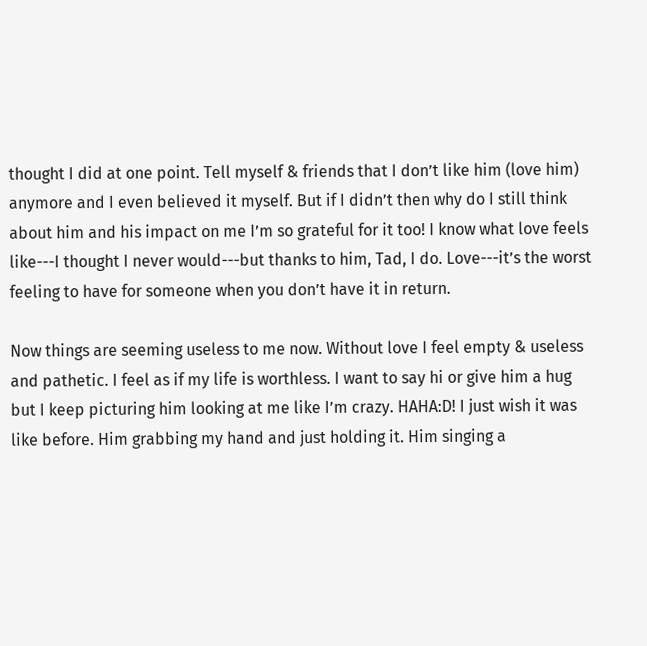thought I did at one point. Tell myself & friends that I don’t like him (love him) anymore and I even believed it myself. But if I didn’t then why do I still think about him and his impact on me I’m so grateful for it too! I know what love feels like---I thought I never would---but thanks to him, Tad, I do. Love---it’s the worst feeling to have for someone when you don’t have it in return.

Now things are seeming useless to me now. Without love I feel empty & useless and pathetic. I feel as if my life is worthless. I want to say hi or give him a hug but I keep picturing him looking at me like I’m crazy. HAHA:D! I just wish it was like before. Him grabbing my hand and just holding it. Him singing a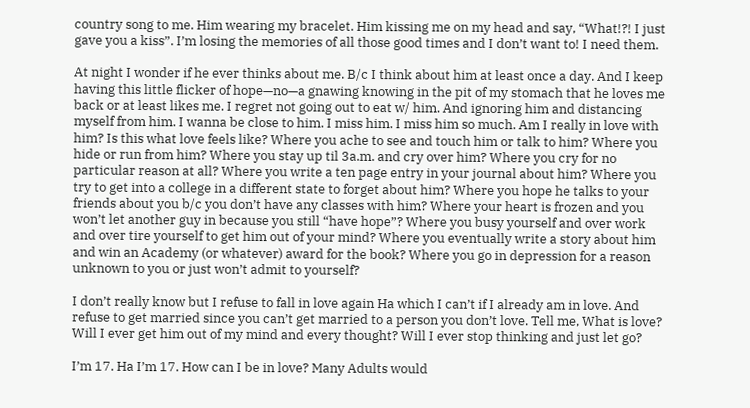country song to me. Him wearing my bracelet. Him kissing me on my head and say, “What!?! I just gave you a kiss”. I’m losing the memories of all those good times and I don’t want to! I need them.

At night I wonder if he ever thinks about me. B/c I think about him at least once a day. And I keep having this little flicker of hope—no—a gnawing knowing in the pit of my stomach that he loves me back or at least likes me. I regret not going out to eat w/ him. And ignoring him and distancing myself from him. I wanna be close to him. I miss him. I miss him so much. Am I really in love with him? Is this what love feels like? Where you ache to see and touch him or talk to him? Where you hide or run from him? Where you stay up til 3a.m. and cry over him? Where you cry for no particular reason at all? Where you write a ten page entry in your journal about him? Where you try to get into a college in a different state to forget about him? Where you hope he talks to your friends about you b/c you don’t have any classes with him? Where your heart is frozen and you won’t let another guy in because you still “have hope”? Where you busy yourself and over work and over tire yourself to get him out of your mind? Where you eventually write a story about him and win an Academy (or whatever) award for the book? Where you go in depression for a reason unknown to you or just won’t admit to yourself?

I don’t really know but I refuse to fall in love again Ha which I can’t if I already am in love. And refuse to get married since you can’t get married to a person you don’t love. Tell me, What is love? Will I ever get him out of my mind and every thought? Will I ever stop thinking and just let go?

I’m 17. Ha I’m 17. How can I be in love? Many Adults would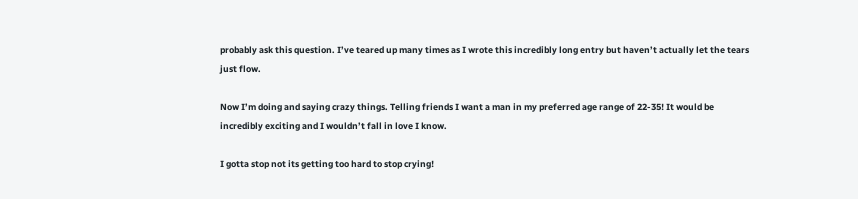probably ask this question. I’ve teared up many times as I wrote this incredibly long entry but haven’t actually let the tears just flow.

Now I’m doing and saying crazy things. Telling friends I want a man in my preferred age range of 22-35! It would be incredibly exciting and I wouldn’t fall in love I know.

I gotta stop not its getting too hard to stop crying!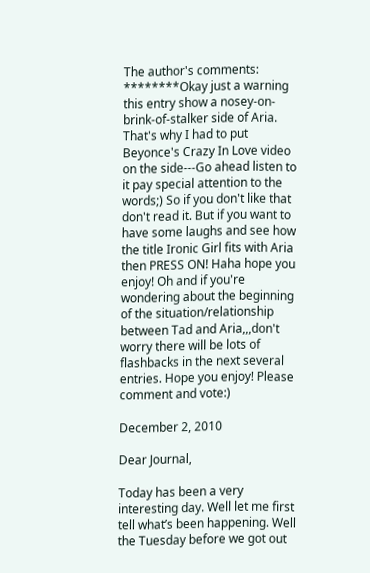The author's comments:
********Okay just a warning this entry show a nosey-on-brink-of-stalker side of Aria. That's why I had to put Beyonce's Crazy In Love video on the side---Go ahead listen to it pay special attention to the words;) So if you don't like that don't read it. But if you want to have some laughs and see how the title Ironic Girl fits with Aria then PRESS ON! Haha hope you enjoy! Oh and if you're wondering about the beginning of the situation/relationship between Tad and Aria,,,don't worry there will be lots of flashbacks in the next several entries. Hope you enjoy! Please comment and vote:)

December 2, 2010

Dear Journal,

Today has been a very interesting day. Well let me first tell what’s been happening. Well the Tuesday before we got out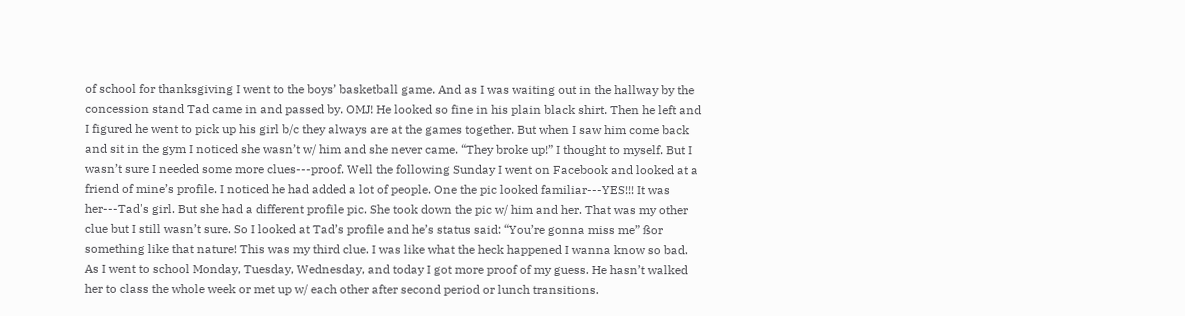of school for thanksgiving I went to the boys’ basketball game. And as I was waiting out in the hallway by the concession stand Tad came in and passed by. OMJ! He looked so fine in his plain black shirt. Then he left and I figured he went to pick up his girl b/c they always are at the games together. But when I saw him come back and sit in the gym I noticed she wasn’t w/ him and she never came. “They broke up!” I thought to myself. But I wasn’t sure I needed some more clues---proof. Well the following Sunday I went on Facebook and looked at a friend of mine’s profile. I noticed he had added a lot of people. One the pic looked familiar---YES!!! It was her---Tad's girl. But she had a different profile pic. She took down the pic w/ him and her. That was my other clue but I still wasn’t sure. So I looked at Tad’s profile and he’s status said: “You’re gonna miss me” ßor something like that nature! This was my third clue. I was like what the heck happened I wanna know so bad. As I went to school Monday, Tuesday, Wednesday, and today I got more proof of my guess. He hasn’t walked her to class the whole week or met up w/ each other after second period or lunch transitions.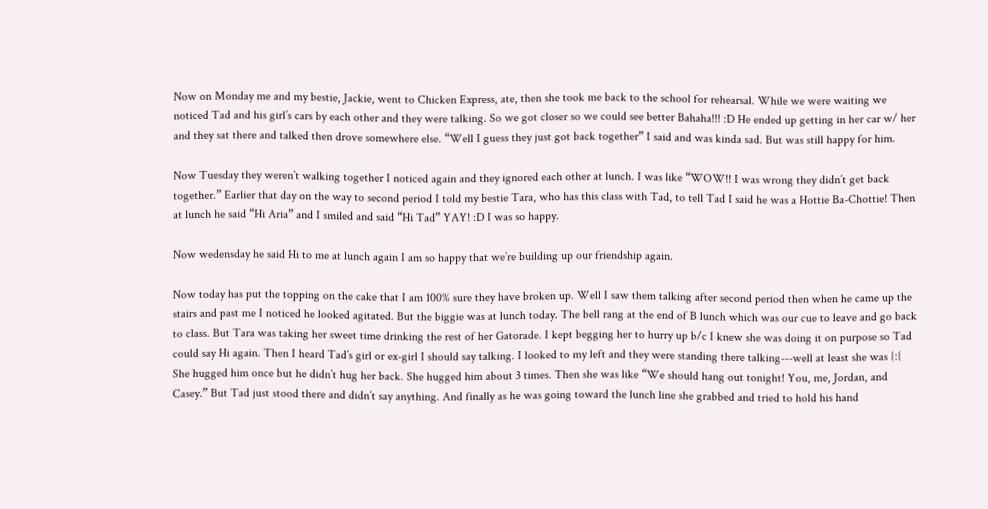Now on Monday me and my bestie, Jackie, went to Chicken Express, ate, then she took me back to the school for rehearsal. While we were waiting we noticed Tad and his girl’s cars by each other and they were talking. So we got closer so we could see better Bahaha!!! :D He ended up getting in her car w/ her and they sat there and talked then drove somewhere else. “Well I guess they just got back together” I said and was kinda sad. But was still happy for him.

Now Tuesday they weren’t walking together I noticed again and they ignored each other at lunch. I was like “WOW!! I was wrong they didn’t get back together.” Earlier that day on the way to second period I told my bestie Tara, who has this class with Tad, to tell Tad I said he was a Hottie Ba-Chottie! Then at lunch he said “Hi Aria” and I smiled and said “Hi Tad” YAY! :D I was so happy.

Now wedensday he said Hi to me at lunch again I am so happy that we’re building up our friendship again.

Now today has put the topping on the cake that I am 100% sure they have broken up. Well I saw them talking after second period then when he came up the stairs and past me I noticed he looked agitated. But the biggie was at lunch today. The bell rang at the end of B lunch which was our cue to leave and go back to class. But Tara was taking her sweet time drinking the rest of her Gatorade. I kept begging her to hurry up b/c I knew she was doing it on purpose so Tad could say Hi again. Then I heard Tad’s girl or ex-girl I should say talking. I looked to my left and they were standing there talking---well at least she was {:{ She hugged him once but he didn’t hug her back. She hugged him about 3 times. Then she was like “We should hang out tonight! You, me, Jordan, and Casey.” But Tad just stood there and didn’t say anything. And finally as he was going toward the lunch line she grabbed and tried to hold his hand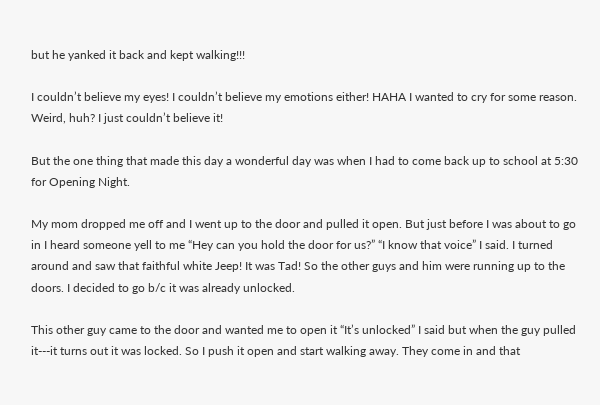but he yanked it back and kept walking!!!

I couldn’t believe my eyes! I couldn’t believe my emotions either! HAHA I wanted to cry for some reason. Weird, huh? I just couldn’t believe it!

But the one thing that made this day a wonderful day was when I had to come back up to school at 5:30 for Opening Night.

My mom dropped me off and I went up to the door and pulled it open. But just before I was about to go in I heard someone yell to me “Hey can you hold the door for us?” “I know that voice” I said. I turned around and saw that faithful white Jeep! It was Tad! So the other guys and him were running up to the doors. I decided to go b/c it was already unlocked.

This other guy came to the door and wanted me to open it “It’s unlocked” I said but when the guy pulled it---it turns out it was locked. So I push it open and start walking away. They come in and that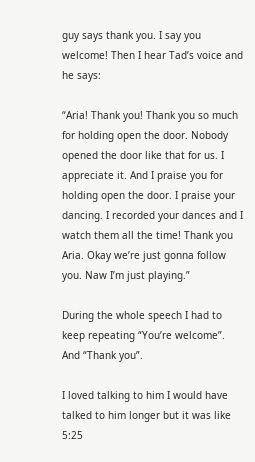guy says thank you. I say you welcome! Then I hear Tad’s voice and he says:

“Aria! Thank you! Thank you so much for holding open the door. Nobody opened the door like that for us. I appreciate it. And I praise you for holding open the door. I praise your dancing. I recorded your dances and I watch them all the time! Thank you Aria. Okay we’re just gonna follow you. Naw I’m just playing.”

During the whole speech I had to keep repeating “You’re welcome”. And “Thank you”.

I loved talking to him I would have talked to him longer but it was like 5:25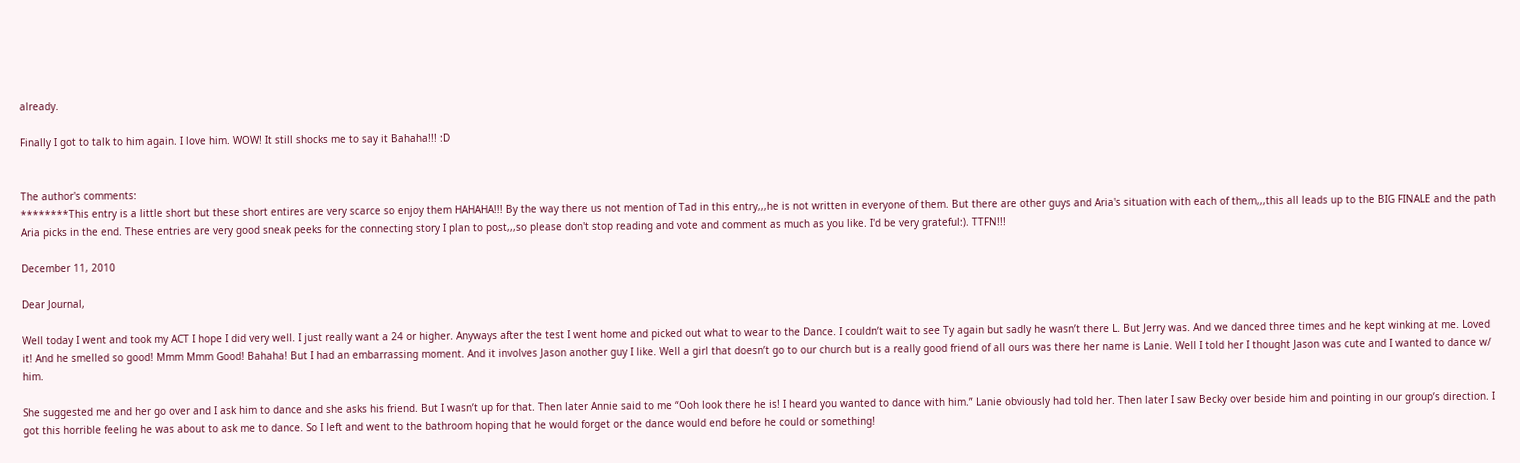already.

Finally I got to talk to him again. I love him. WOW! It still shocks me to say it Bahaha!!! :D


The author's comments:
********This entry is a little short but these short entires are very scarce so enjoy them HAHAHA!!! By the way there us not mention of Tad in this entry,,,he is not written in everyone of them. But there are other guys and Aria's situation with each of them,,,this all leads up to the BIG FINALE and the path Aria picks in the end. These entries are very good sneak peeks for the connecting story I plan to post,,,so please don't stop reading and vote and comment as much as you like. I'd be very grateful:). TTFN!!!

December 11, 2010

Dear Journal,

Well today I went and took my ACT I hope I did very well. I just really want a 24 or higher. Anyways after the test I went home and picked out what to wear to the Dance. I couldn’t wait to see Ty again but sadly he wasn’t there L. But Jerry was. And we danced three times and he kept winking at me. Loved it! And he smelled so good! Mmm Mmm Good! Bahaha! But I had an embarrassing moment. And it involves Jason another guy I like. Well a girl that doesn’t go to our church but is a really good friend of all ours was there her name is Lanie. Well I told her I thought Jason was cute and I wanted to dance w/ him.

She suggested me and her go over and I ask him to dance and she asks his friend. But I wasn’t up for that. Then later Annie said to me “Ooh look there he is! I heard you wanted to dance with him.” Lanie obviously had told her. Then later I saw Becky over beside him and pointing in our group’s direction. I got this horrible feeling he was about to ask me to dance. So I left and went to the bathroom hoping that he would forget or the dance would end before he could or something!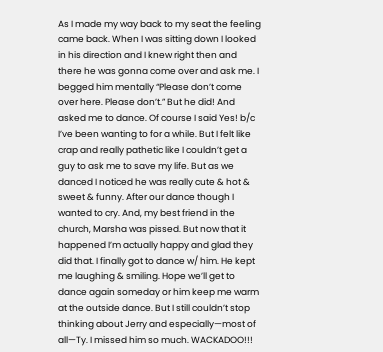As I made my way back to my seat the feeling came back. When I was sitting down I looked in his direction and I knew right then and there he was gonna come over and ask me. I begged him mentally “Please don’t come over here. Please don’t.” But he did! And asked me to dance. Of course I said Yes! b/c I’ve been wanting to for a while. But I felt like crap and really pathetic like I couldn’t get a guy to ask me to save my life. But as we danced I noticed he was really cute & hot & sweet & funny. After our dance though I wanted to cry. And, my best friend in the church, Marsha was pissed. But now that it happened I’m actually happy and glad they did that. I finally got to dance w/ him. He kept me laughing & smiling. Hope we’ll get to dance again someday or him keep me warm at the outside dance. But I still couldn’t stop thinking about Jerry and especially—most of all—Ty. I missed him so much. WACKADOO!!!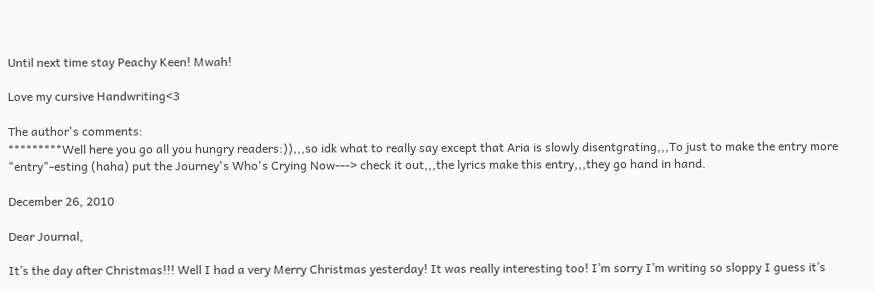Until next time stay Peachy Keen! Mwah!

Love my cursive Handwriting<3

The author's comments:
*********Well here you go all you hungry readers:)),,,so idk what to really say except that Aria is slowly disentgrating,,,To just to make the entry more "entry"-esting (haha) put the Journey's Who's Crying Now---> check it out,,,the lyrics make this entry,,,they go hand in hand.

December 26, 2010

Dear Journal,

It’s the day after Christmas!!! Well I had a very Merry Christmas yesterday! It was really interesting too! I’m sorry I’m writing so sloppy I guess it’s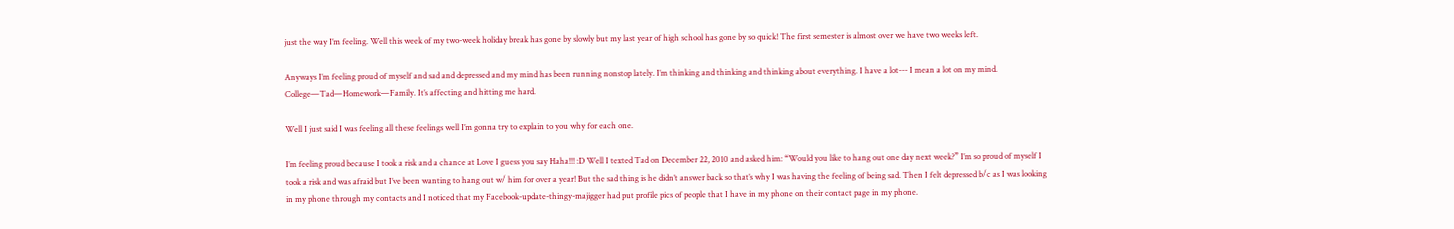just the way I’m feeling. Well this week of my two-week holiday break has gone by slowly but my last year of high school has gone by so quick! The first semester is almost over we have two weeks left.

Anyways I’m feeling proud of myself and sad and depressed and my mind has been running nonstop lately. I’m thinking and thinking and thinking about everything. I have a lot--- I mean a lot on my mind. College—Tad—Homework—Family. It’s affecting and hitting me hard.

Well I just said I was feeling all these feelings well I’m gonna try to explain to you why for each one.

I’m feeling proud because I took a risk and a chance at Love I guess you say Haha!!! :D Well I texted Tad on December 22, 2010 and asked him: “Would you like to hang out one day next week?” I’m so proud of myself I took a risk and was afraid but I’ve been wanting to hang out w/ him for over a year! But the sad thing is he didn’t answer back so that’s why I was having the feeling of being sad. Then I felt depressed b/c as I was looking in my phone through my contacts and I noticed that my Facebook-update-thingy-majigger had put profile pics of people that I have in my phone on their contact page in my phone.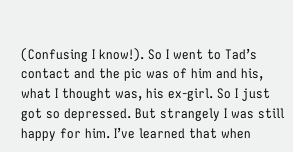(Confusing I know!). So I went to Tad’s contact and the pic was of him and his, what I thought was, his ex-girl. So I just got so depressed. But strangely I was still happy for him. I’ve learned that when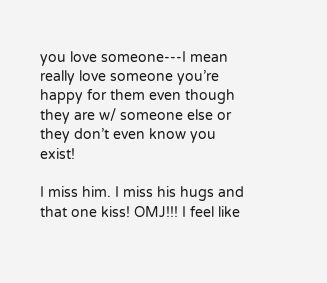you love someone---I mean really love someone you’re happy for them even though they are w/ someone else or they don’t even know you exist!

I miss him. I miss his hugs and that one kiss! OMJ!!! I feel like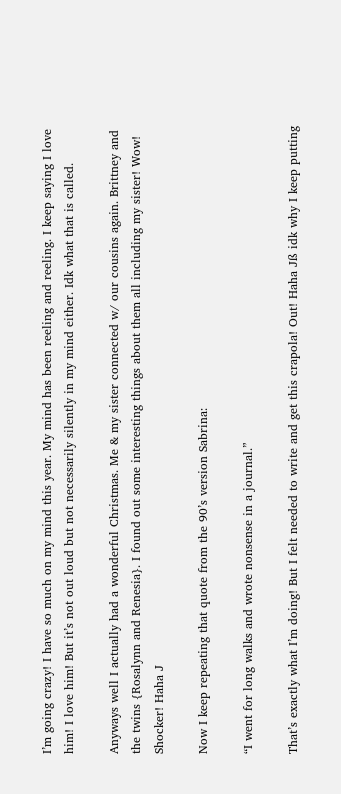I’m going crazy! I have so much on my mind this year. My mind has been reeling and reeling. I keep saying I love him! I love him! But it’s not out loud but not necessarily silently in my mind either. Idk what that is called.

Anyways well I actually had a wonderful Christmas. Me & my sister connected w/ our cousins again. Brittney and the twins {Rosalynn and Renesia}. I found out some interesting things about them all including my sister! Wow! Shocker! Haha J

Now I keep repeating that quote from the 90’s version Sabrina:

“I went for long walks and wrote nonsense in a journal.”

That’s exactly what I’m doing! But I felt needed to write and get this crapola! Out! Haha Jß idk why I keep putting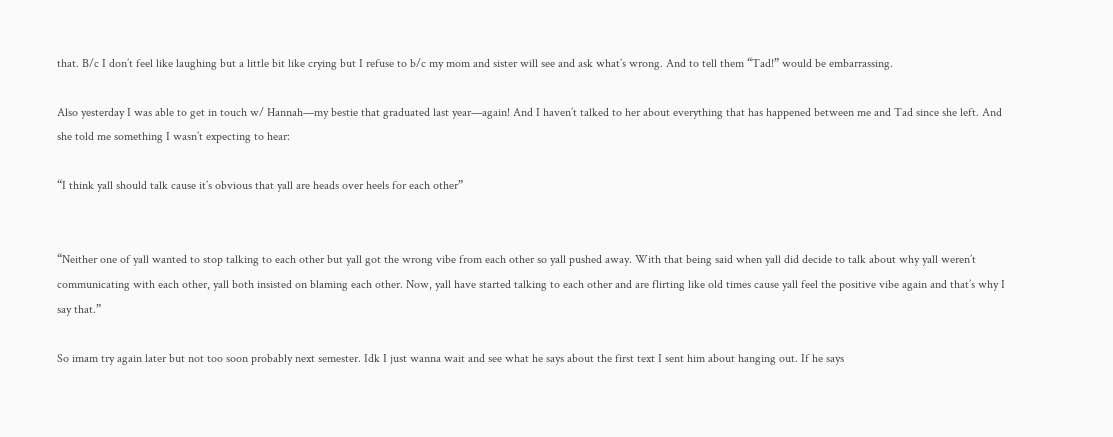that. B/c I don’t feel like laughing but a little bit like crying but I refuse to b/c my mom and sister will see and ask what’s wrong. And to tell them “Tad!” would be embarrassing.

Also yesterday I was able to get in touch w/ Hannah—my bestie that graduated last year—again! And I haven’t talked to her about everything that has happened between me and Tad since she left. And she told me something I wasn’t expecting to hear:

“I think yall should talk cause it’s obvious that yall are heads over heels for each other”


“Neither one of yall wanted to stop talking to each other but yall got the wrong vibe from each other so yall pushed away. With that being said when yall did decide to talk about why yall weren’t communicating with each other, yall both insisted on blaming each other. Now, yall have started talking to each other and are flirting like old times cause yall feel the positive vibe again and that’s why I say that.”

So imam try again later but not too soon probably next semester. Idk I just wanna wait and see what he says about the first text I sent him about hanging out. If he says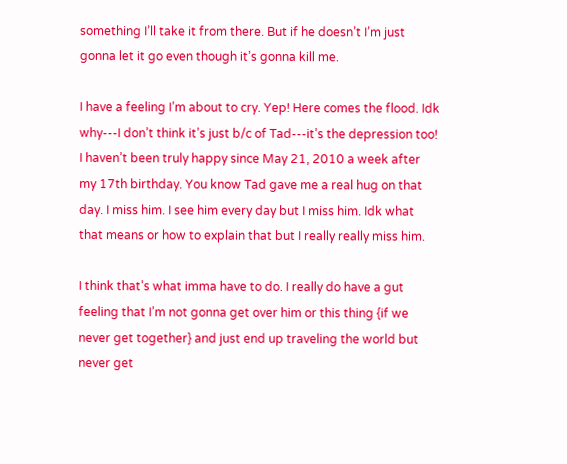something I’ll take it from there. But if he doesn’t I’m just gonna let it go even though it’s gonna kill me.

I have a feeling I’m about to cry. Yep! Here comes the flood. Idk why---I don’t think it’s just b/c of Tad---it’s the depression too! I haven’t been truly happy since May 21, 2010 a week after my 17th birthday. You know Tad gave me a real hug on that day. I miss him. I see him every day but I miss him. Idk what that means or how to explain that but I really really miss him.

I think that’s what imma have to do. I really do have a gut feeling that I’m not gonna get over him or this thing {if we never get together} and just end up traveling the world but never get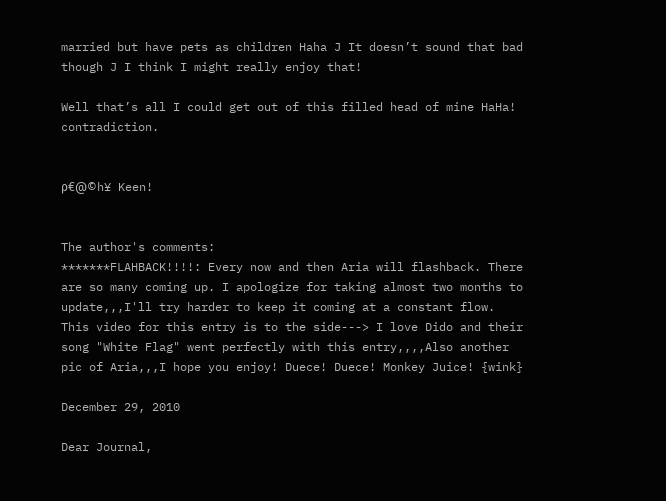married but have pets as children Haha J It doesn’t sound that bad though J I think I might really enjoy that!

Well that’s all I could get out of this filled head of mine HaHa! contradiction.


ρ€@©h¥ Keen!


The author's comments:
*******FLAHBACK!!!!: Every now and then Aria will flashback. There are so many coming up. I apologize for taking almost two months to update,,,I'll try harder to keep it coming at a constant flow. This video for this entry is to the side---> I love Dido and their song "White Flag" went perfectly with this entry,,,,Also another pic of Aria,,,I hope you enjoy! Duece! Duece! Monkey Juice! {wink}

December 29, 2010

Dear Journal,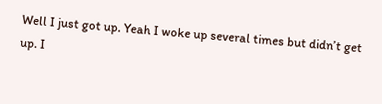Well I just got up. Yeah I woke up several times but didn’t get up. I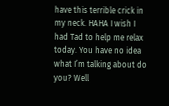have this terrible crick in my neck. HAHA I wish I had Tad to help me relax today. You have no idea what I’m talking about do you? Well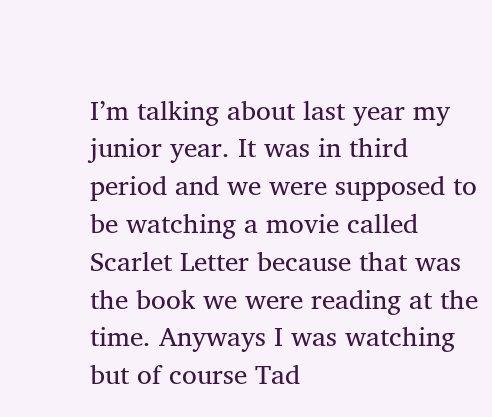I’m talking about last year my junior year. It was in third period and we were supposed to be watching a movie called Scarlet Letter because that was the book we were reading at the time. Anyways I was watching but of course Tad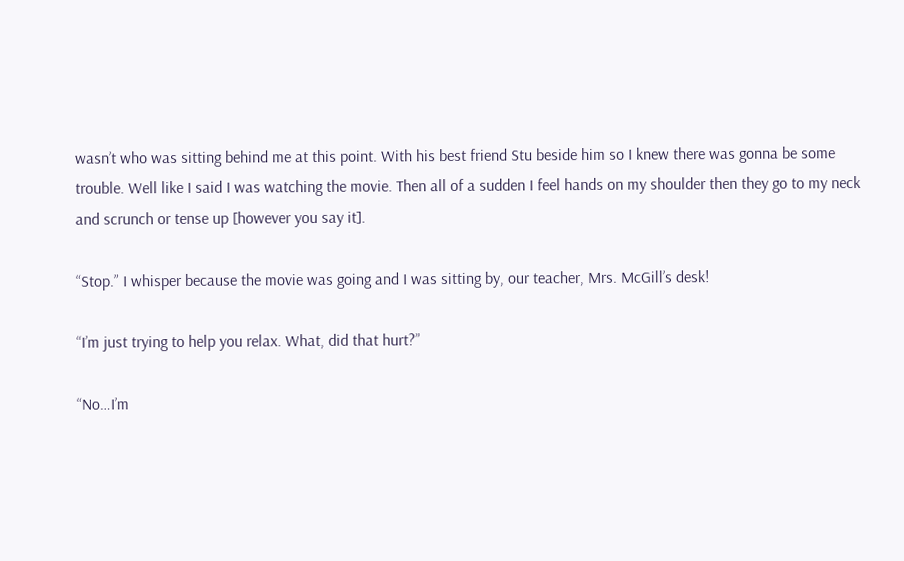wasn’t who was sitting behind me at this point. With his best friend Stu beside him so I knew there was gonna be some trouble. Well like I said I was watching the movie. Then all of a sudden I feel hands on my shoulder then they go to my neck and scrunch or tense up [however you say it].

“Stop.” I whisper because the movie was going and I was sitting by, our teacher, Mrs. McGill’s desk!

“I’m just trying to help you relax. What, did that hurt?”

“No…I’m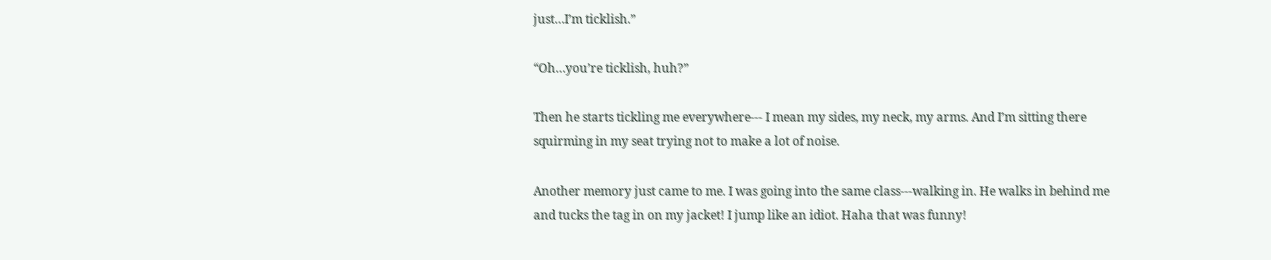just…I’m ticklish.”

“Oh…you’re ticklish, huh?”

Then he starts tickling me everywhere--- I mean my sides, my neck, my arms. And I’m sitting there squirming in my seat trying not to make a lot of noise.

Another memory just came to me. I was going into the same class---walking in. He walks in behind me and tucks the tag in on my jacket! I jump like an idiot. Haha that was funny!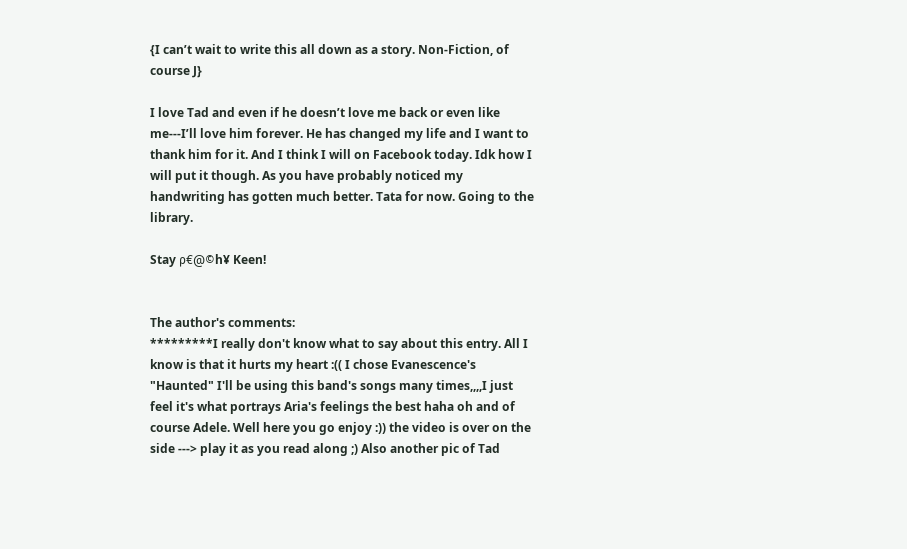{I can’t wait to write this all down as a story. Non-Fiction, of course J}

I love Tad and even if he doesn’t love me back or even like me---I’ll love him forever. He has changed my life and I want to thank him for it. And I think I will on Facebook today. Idk how I will put it though. As you have probably noticed my handwriting has gotten much better. Tata for now. Going to the library.

Stay ρ€@©h¥ Keen!


The author's comments:
*********I really don't know what to say about this entry. All I know is that it hurts my heart :(( I chose Evanescence's "Haunted" I'll be using this band's songs many times,,,,I just feel it's what portrays Aria's feelings the best haha oh and of course Adele. Well here you go enjoy :)) the video is over on the side ---> play it as you read along ;) Also another pic of Tad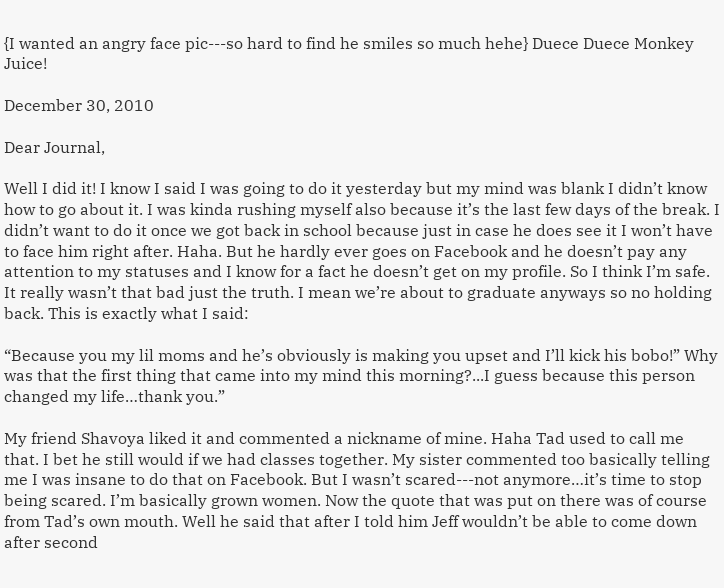{I wanted an angry face pic---so hard to find he smiles so much hehe} Duece Duece Monkey Juice!

December 30, 2010

Dear Journal,

Well I did it! I know I said I was going to do it yesterday but my mind was blank I didn’t know how to go about it. I was kinda rushing myself also because it’s the last few days of the break. I didn’t want to do it once we got back in school because just in case he does see it I won’t have to face him right after. Haha. But he hardly ever goes on Facebook and he doesn’t pay any attention to my statuses and I know for a fact he doesn’t get on my profile. So I think I’m safe. It really wasn’t that bad just the truth. I mean we’re about to graduate anyways so no holding back. This is exactly what I said:

“Because you my lil moms and he’s obviously is making you upset and I’ll kick his bobo!” Why was that the first thing that came into my mind this morning?...I guess because this person changed my life…thank you.”

My friend Shavoya liked it and commented a nickname of mine. Haha Tad used to call me that. I bet he still would if we had classes together. My sister commented too basically telling me I was insane to do that on Facebook. But I wasn’t scared---not anymore…it’s time to stop being scared. I’m basically grown women. Now the quote that was put on there was of course from Tad’s own mouth. Well he said that after I told him Jeff wouldn’t be able to come down after second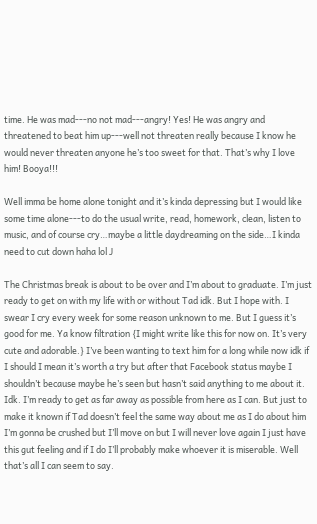time. He was mad---no not mad---angry! Yes! He was angry and threatened to beat him up---well not threaten really because I know he would never threaten anyone he’s too sweet for that. That’s why I love him! Booya!!!

Well imma be home alone tonight and it’s kinda depressing but I would like some time alone---to do the usual write, read, homework, clean, listen to music, and of course cry…maybe a little daydreaming on the side…I kinda need to cut down haha lol J

The Christmas break is about to be over and I’m about to graduate. I’m just ready to get on with my life with or without Tad idk. But I hope with. I swear I cry every week for some reason unknown to me. But I guess it’s good for me. Ya know filtration {I might write like this for now on. It’s very cute and adorable.} I’ve been wanting to text him for a long while now idk if I should I mean it’s worth a try but after that Facebook status maybe I shouldn’t because maybe he’s seen but hasn’t said anything to me about it. Idk. I’m ready to get as far away as possible from here as I can. But just to make it known if Tad doesn’t feel the same way about me as I do about him I’m gonna be crushed but I’ll move on but I will never love again I just have this gut feeling and if I do I’ll probably make whoever it is miserable. Well that’s all I can seem to say.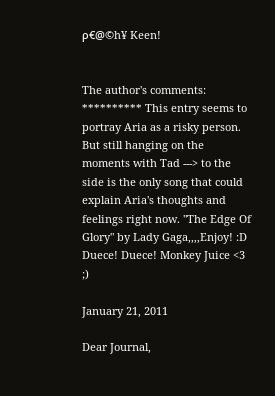ρ€@©h¥ Keen!


The author's comments:
********** This entry seems to portray Aria as a risky person. But still hanging on the moments with Tad ---> to the side is the only song that could explain Aria's thoughts and feelings right now. "The Edge Of Glory" by Lady Gaga,,,,Enjoy! :D Duece! Duece! Monkey Juice <3 ;)

January 21, 2011

Dear Journal,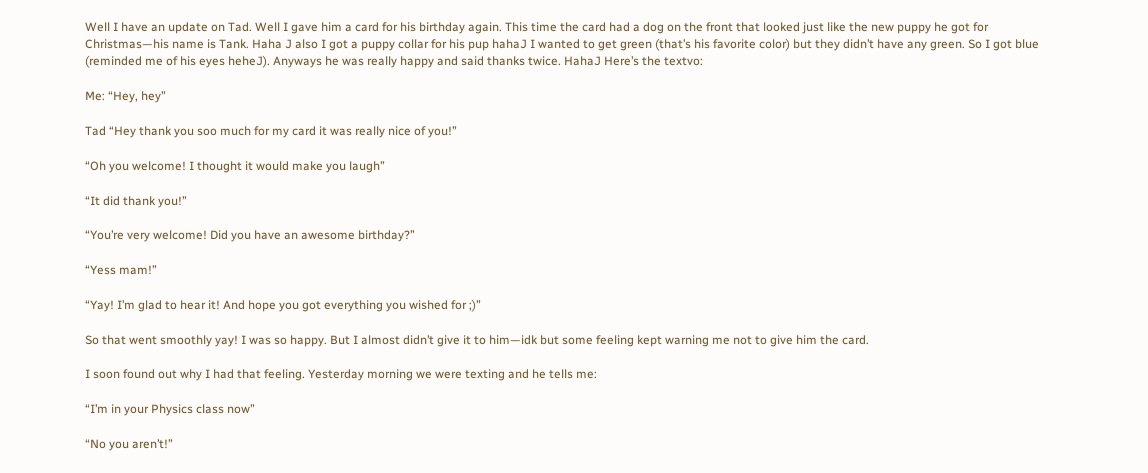Well I have an update on Tad. Well I gave him a card for his birthday again. This time the card had a dog on the front that looked just like the new puppy he got for Christmas—his name is Tank. Haha J also I got a puppy collar for his pup hahaJ I wanted to get green (that’s his favorite color) but they didn’t have any green. So I got blue (reminded me of his eyes heheJ). Anyways he was really happy and said thanks twice. HahaJ Here’s the textvo:

Me: “Hey, hey”

Tad “Hey thank you soo much for my card it was really nice of you!”

“Oh you welcome! I thought it would make you laugh”

“It did thank you!”

“You’re very welcome! Did you have an awesome birthday?”

“Yess mam!”

“Yay! I’m glad to hear it! And hope you got everything you wished for ;)”

So that went smoothly yay! I was so happy. But I almost didn’t give it to him—idk but some feeling kept warning me not to give him the card.

I soon found out why I had that feeling. Yesterday morning we were texting and he tells me:

“I’m in your Physics class now”

“No you aren’t!”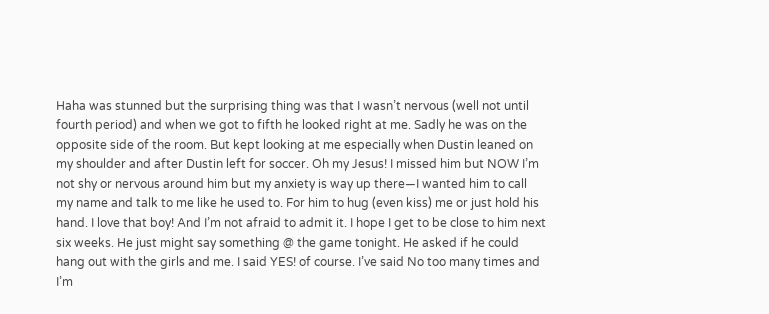Haha was stunned but the surprising thing was that I wasn’t nervous (well not until fourth period) and when we got to fifth he looked right at me. Sadly he was on the opposite side of the room. But kept looking at me especially when Dustin leaned on my shoulder and after Dustin left for soccer. Oh my Jesus! I missed him but NOW I’m not shy or nervous around him but my anxiety is way up there—I wanted him to call my name and talk to me like he used to. For him to hug (even kiss) me or just hold his hand. I love that boy! And I’m not afraid to admit it. I hope I get to be close to him next six weeks. He just might say something @ the game tonight. He asked if he could hang out with the girls and me. I said YES! of course. I’ve said No too many times and I’m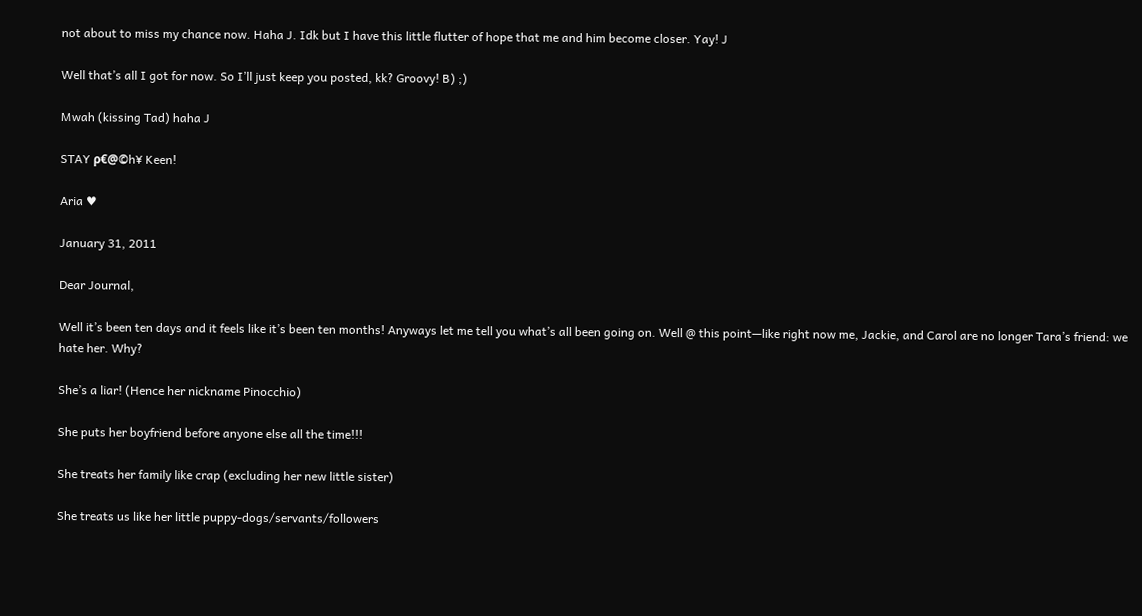not about to miss my chance now. Haha J. Idk but I have this little flutter of hope that me and him become closer. Yay! J

Well that’s all I got for now. So I’ll just keep you posted, kk? Groovy! B) ;)

Mwah (kissing Tad) haha J

STAY ρ€@©h¥ Keen!

Aria ♥

January 31, 2011

Dear Journal,

Well it’s been ten days and it feels like it’s been ten months! Anyways let me tell you what’s all been going on. Well @ this point—like right now me, Jackie, and Carol are no longer Tara’s friend: we hate her. Why?

She’s a liar! (Hence her nickname Pinocchio)

She puts her boyfriend before anyone else all the time!!!

She treats her family like crap (excluding her new little sister)

She treats us like her little puppy-dogs/servants/followers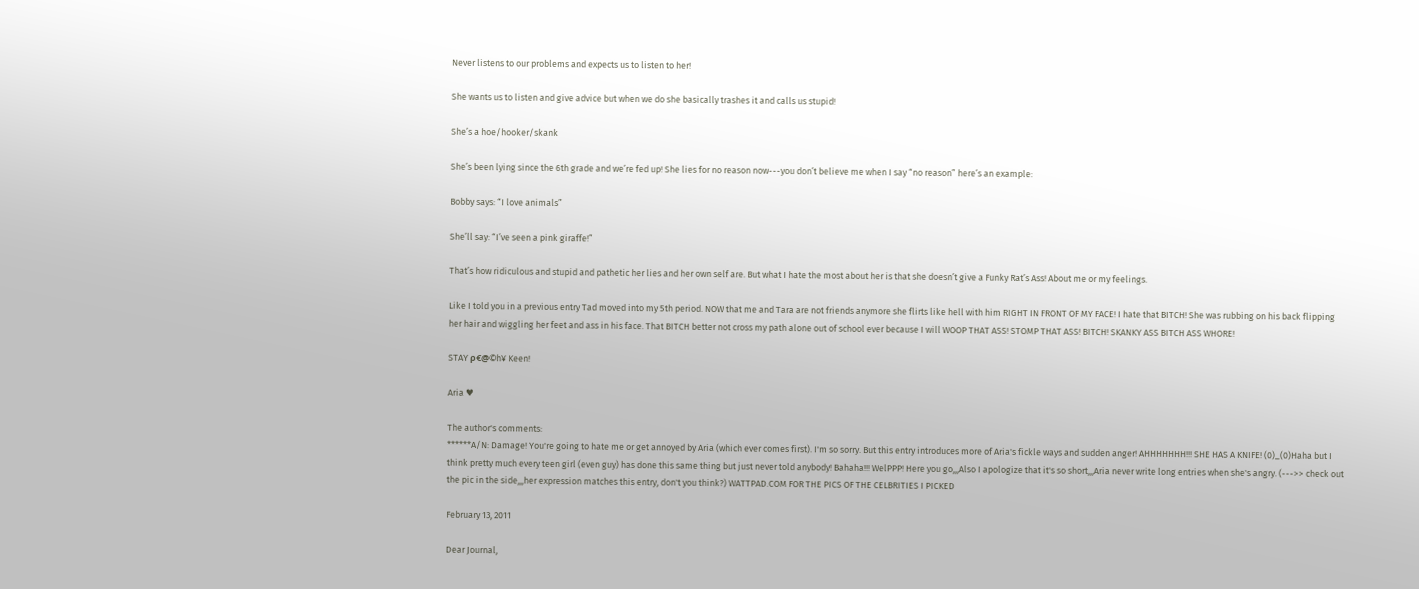Never listens to our problems and expects us to listen to her!

She wants us to listen and give advice but when we do she basically trashes it and calls us stupid!

She’s a hoe/hooker/skank

She’s been lying since the 6th grade and we’re fed up! She lies for no reason now---you don’t believe me when I say “no reason” here’s an example:

Bobby says: “I love animals”

She’ll say: “I’ve seen a pink giraffe!”

That’s how ridiculous and stupid and pathetic her lies and her own self are. But what I hate the most about her is that she doesn’t give a Funky Rat’s Ass! About me or my feelings.

Like I told you in a previous entry Tad moved into my 5th period. NOW that me and Tara are not friends anymore she flirts like hell with him RIGHT IN FRONT OF MY FACE! I hate that BITCH! She was rubbing on his back flipping her hair and wiggling her feet and ass in his face. That BITCH better not cross my path alone out of school ever because I will WOOP THAT ASS! STOMP THAT ASS! BITCH! SKANKY ASS BITCH ASS WHORE!

STAY ρ€@©h¥ Keen!

Aria ♥

The author's comments:
******A/N: Damage! You're going to hate me or get annoyed by Aria (which ever comes first). I'm so sorry. But this entry introduces more of Aria's fickle ways and sudden anger! AHHHHHHH!!! SHE HAS A KNIFE! (0)_(0)Haha but I think pretty much every teen girl (even guy) has done this same thing but just never told anybody! Bahaha!!! WelPPP! Here you go,,,Also I apologize that it's so short,,,Aria never write long entries when she's angry. (--->> check out the pic in the side,,,her expression matches this entry, don't you think?) WATTPAD.COM FOR THE PICS OF THE CELBRITIES I PICKED

February 13, 2011

Dear Journal,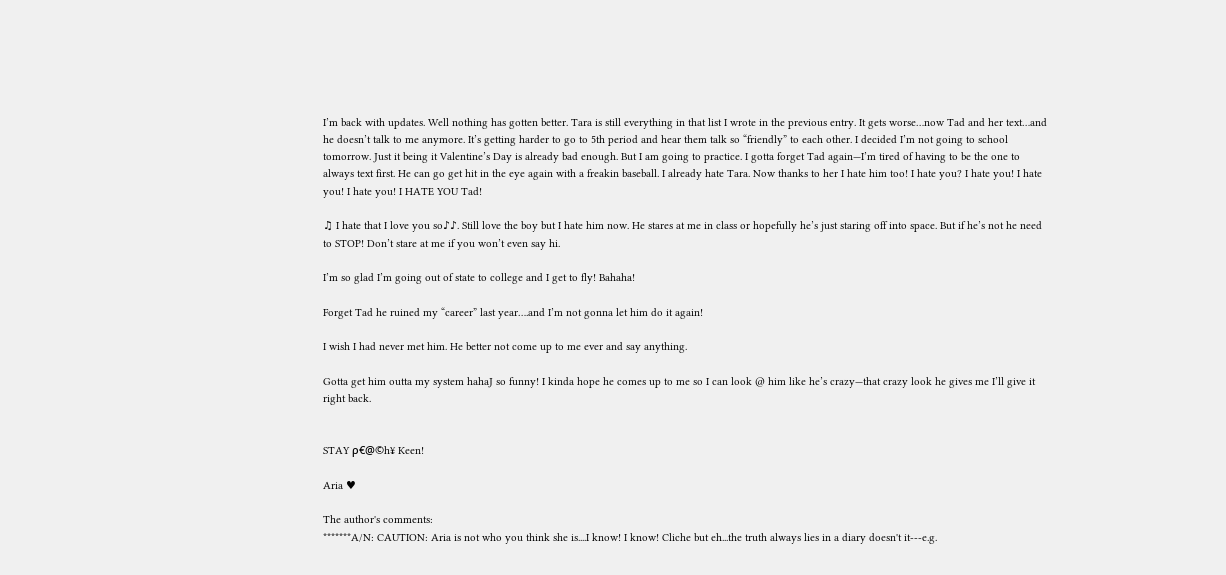I’m back with updates. Well nothing has gotten better. Tara is still everything in that list I wrote in the previous entry. It gets worse…now Tad and her text…and he doesn’t talk to me anymore. It’s getting harder to go to 5th period and hear them talk so “friendly” to each other. I decided I’m not going to school tomorrow. Just it being it Valentine’s Day is already bad enough. But I am going to practice. I gotta forget Tad again—I’m tired of having to be the one to always text first. He can go get hit in the eye again with a freakin baseball. I already hate Tara. Now thanks to her I hate him too! I hate you? I hate you! I hate you! I hate you! I HATE YOU Tad!

♫ I hate that I love you so♪♪. Still love the boy but I hate him now. He stares at me in class or hopefully he’s just staring off into space. But if he’s not he need to STOP! Don’t stare at me if you won’t even say hi.

I’m so glad I’m going out of state to college and I get to fly! Bahaha!

Forget Tad he ruined my “career” last year….and I’m not gonna let him do it again!

I wish I had never met him. He better not come up to me ever and say anything.

Gotta get him outta my system hahaJ so funny! I kinda hope he comes up to me so I can look @ him like he’s crazy—that crazy look he gives me I’ll give it right back.


STAY ρ€@©h¥ Keen!

Aria ♥

The author's comments:
*******A/N: CAUTION: Aria is not who you think she is....I know! I know! Cliche but eh...the truth always lies in a diary doesn't it---e.g.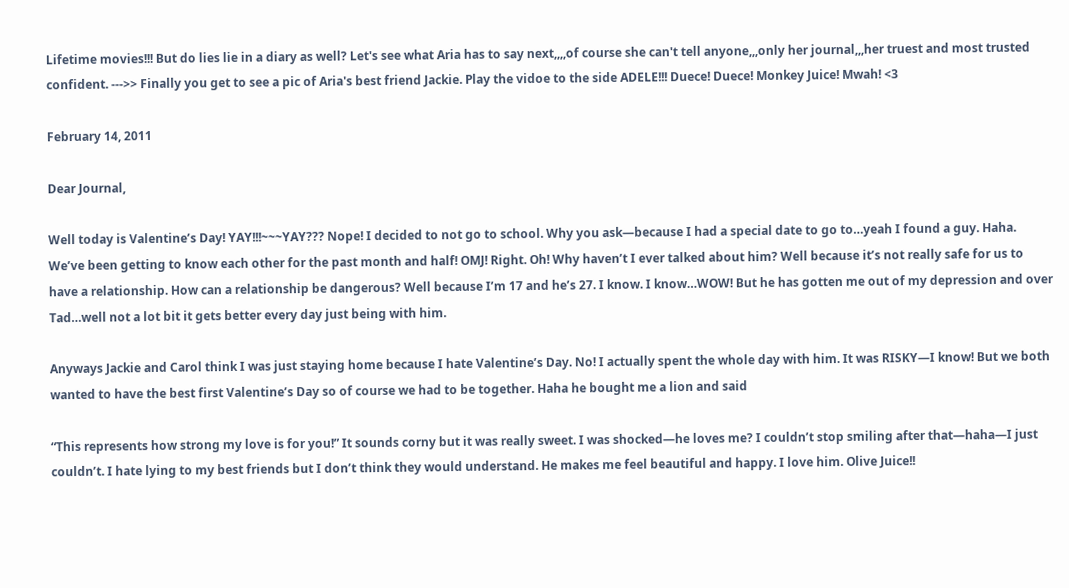Lifetime movies!!! But do lies lie in a diary as well? Let's see what Aria has to say next,,,,of course she can't tell anyone,,,only her journal,,,her truest and most trusted confident. --->> Finally you get to see a pic of Aria's best friend Jackie. Play the vidoe to the side ADELE!!! Duece! Duece! Monkey Juice! Mwah! <3

February 14, 2011

Dear Journal,

Well today is Valentine’s Day! YAY!!!~~~YAY??? Nope! I decided to not go to school. Why you ask—because I had a special date to go to…yeah I found a guy. Haha. We’ve been getting to know each other for the past month and half! OMJ! Right. Oh! Why haven’t I ever talked about him? Well because it’s not really safe for us to have a relationship. How can a relationship be dangerous? Well because I’m 17 and he’s 27. I know. I know…WOW! But he has gotten me out of my depression and over Tad…well not a lot bit it gets better every day just being with him.

Anyways Jackie and Carol think I was just staying home because I hate Valentine’s Day. No! I actually spent the whole day with him. It was RISKY—I know! But we both wanted to have the best first Valentine’s Day so of course we had to be together. Haha he bought me a lion and said

“This represents how strong my love is for you!” It sounds corny but it was really sweet. I was shocked—he loves me? I couldn’t stop smiling after that—haha—I just couldn’t. I hate lying to my best friends but I don’t think they would understand. He makes me feel beautiful and happy. I love him. Olive Juice!!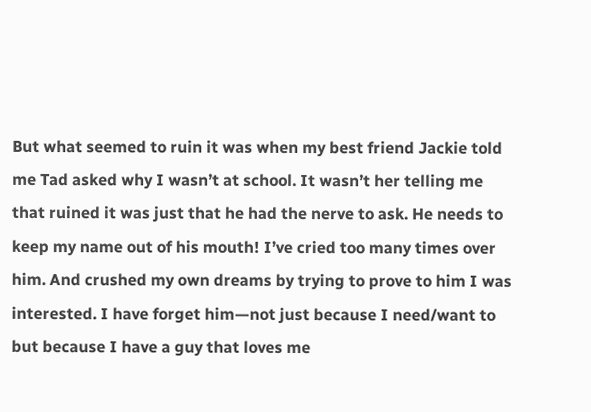But what seemed to ruin it was when my best friend Jackie told me Tad asked why I wasn’t at school. It wasn’t her telling me that ruined it was just that he had the nerve to ask. He needs to keep my name out of his mouth! I’ve cried too many times over him. And crushed my own dreams by trying to prove to him I was interested. I have forget him—not just because I need/want to but because I have a guy that loves me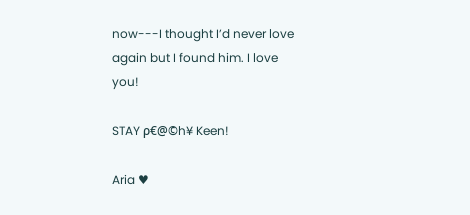now---I thought I’d never love again but I found him. I love you!

STAY ρ€@©h¥ Keen!

Aria ♥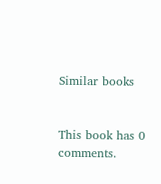Similar books


This book has 0 comments.